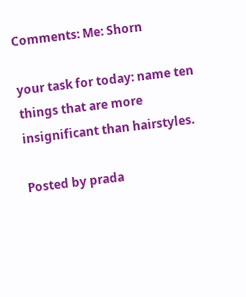Comments: Me: Shorn

your task for today: name ten things that are more insignificant than hairstyles.

Posted by prada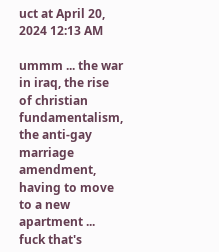uct at April 20, 2024 12:13 AM

ummm ... the war in iraq, the rise of christian fundamentalism, the anti-gay marriage amendment, having to move to a new apartment ... fuck that's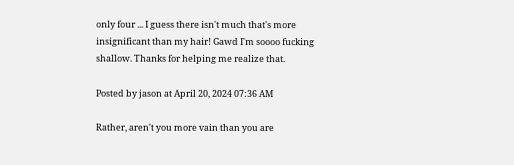only four ... I guess there isn't much that's more insignificant than my hair! Gawd I'm soooo fucking shallow. Thanks for helping me realize that.

Posted by jason at April 20, 2024 07:36 AM

Rather, aren't you more vain than you are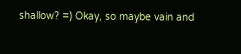shallow? =) Okay, so maybe vain and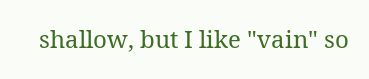shallow, but I like "vain" so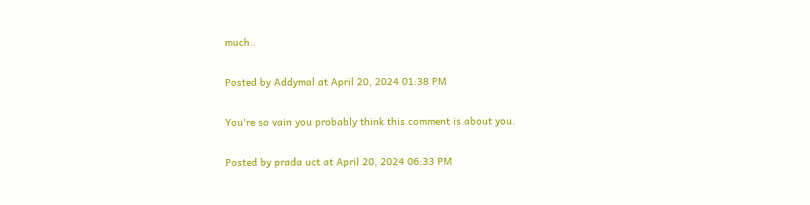much..

Posted by Addymal at April 20, 2024 01:38 PM

You're so vain you probably think this comment is about you.

Posted by prada uct at April 20, 2024 06:33 PM